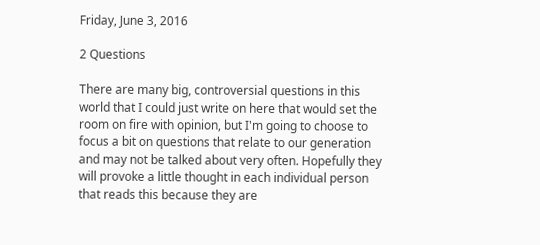Friday, June 3, 2016

2 Questions

There are many big, controversial questions in this world that I could just write on here that would set the room on fire with opinion, but I'm going to choose to focus a bit on questions that relate to our generation and may not be talked about very often. Hopefully they will provoke a little thought in each individual person that reads this because they are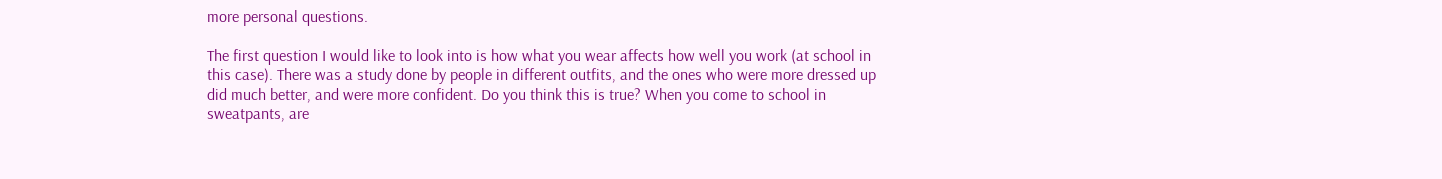more personal questions.

The first question I would like to look into is how what you wear affects how well you work (at school in this case). There was a study done by people in different outfits, and the ones who were more dressed up did much better, and were more confident. Do you think this is true? When you come to school in sweatpants, are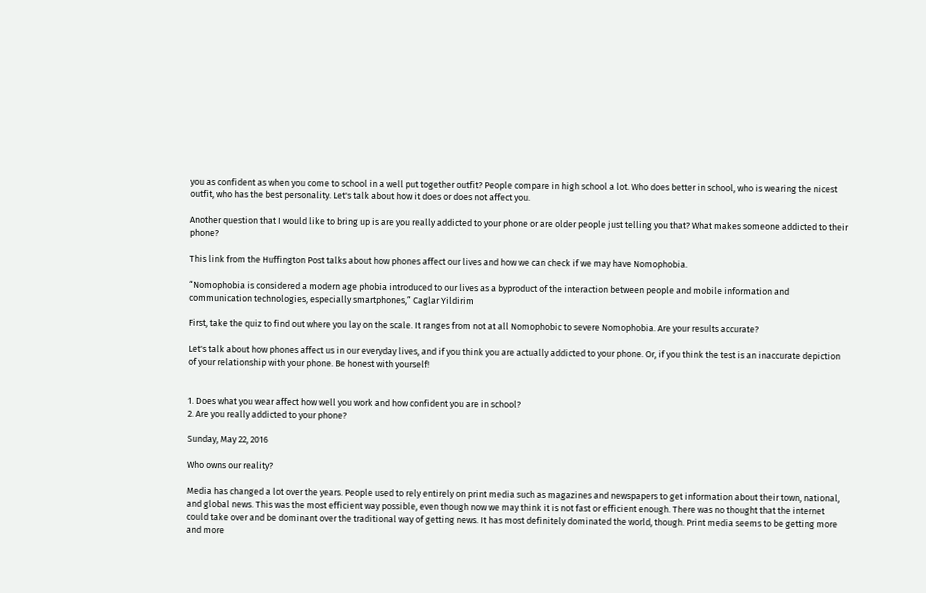you as confident as when you come to school in a well put together outfit? People compare in high school a lot. Who does better in school, who is wearing the nicest outfit, who has the best personality. Let's talk about how it does or does not affect you.

Another question that I would like to bring up is are you really addicted to your phone or are older people just telling you that? What makes someone addicted to their phone?

This link from the Huffington Post talks about how phones affect our lives and how we can check if we may have Nomophobia.

“Nomophobia is considered a modern age phobia introduced to our lives as a byproduct of the interaction between people and mobile information and communication technologies, especially smartphones,” Caglar Yildirim

First, take the quiz to find out where you lay on the scale. It ranges from not at all Nomophobic to severe Nomophobia. Are your results accurate?

Let's talk about how phones affect us in our everyday lives, and if you think you are actually addicted to your phone. Or, if you think the test is an inaccurate depiction of your relationship with your phone. Be honest with yourself!


1. Does what you wear affect how well you work and how confident you are in school?
2. Are you really addicted to your phone?

Sunday, May 22, 2016

Who owns our reality?

Media has changed a lot over the years. People used to rely entirely on print media such as magazines and newspapers to get information about their town, national, and global news. This was the most efficient way possible, even though now we may think it is not fast or efficient enough. There was no thought that the internet could take over and be dominant over the traditional way of getting news. It has most definitely dominated the world, though. Print media seems to be getting more and more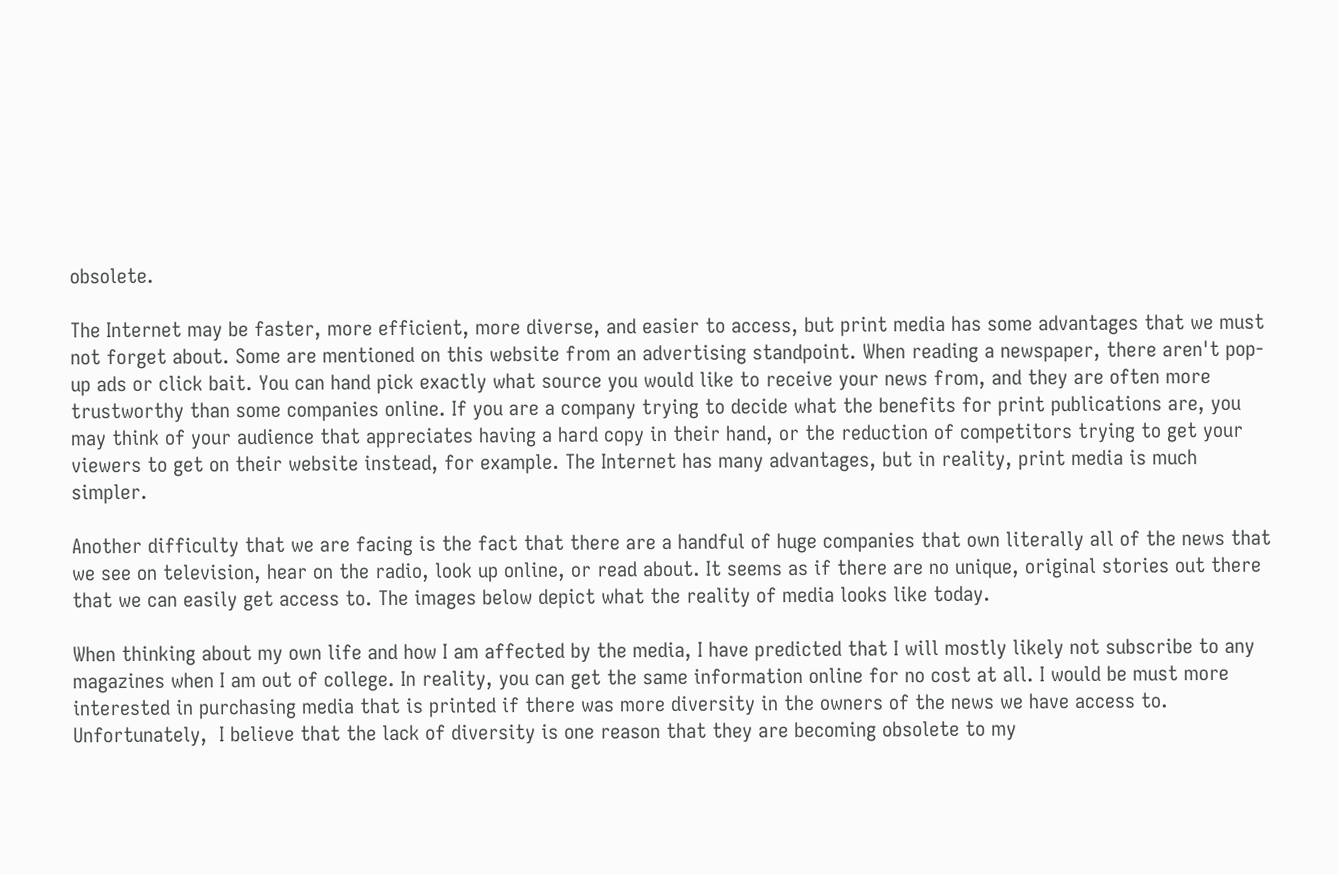obsolete.

The Internet may be faster, more efficient, more diverse, and easier to access, but print media has some advantages that we must not forget about. Some are mentioned on this website from an advertising standpoint. When reading a newspaper, there aren't pop-up ads or click bait. You can hand pick exactly what source you would like to receive your news from, and they are often more trustworthy than some companies online. If you are a company trying to decide what the benefits for print publications are, you may think of your audience that appreciates having a hard copy in their hand, or the reduction of competitors trying to get your viewers to get on their website instead, for example. The Internet has many advantages, but in reality, print media is much simpler.

Another difficulty that we are facing is the fact that there are a handful of huge companies that own literally all of the news that we see on television, hear on the radio, look up online, or read about. It seems as if there are no unique, original stories out there that we can easily get access to. The images below depict what the reality of media looks like today.

When thinking about my own life and how I am affected by the media, I have predicted that I will mostly likely not subscribe to any magazines when I am out of college. In reality, you can get the same information online for no cost at all. I would be must more interested in purchasing media that is printed if there was more diversity in the owners of the news we have access to. Unfortunately,  I believe that the lack of diversity is one reason that they are becoming obsolete to my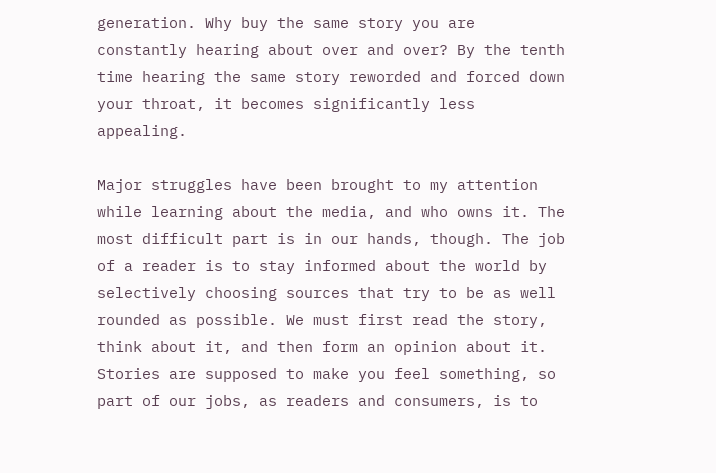generation. Why buy the same story you are constantly hearing about over and over? By the tenth time hearing the same story reworded and forced down your throat, it becomes significantly less appealing.

Major struggles have been brought to my attention while learning about the media, and who owns it. The most difficult part is in our hands, though. The job of a reader is to stay informed about the world by selectively choosing sources that try to be as well rounded as possible. We must first read the story, think about it, and then form an opinion about it. Stories are supposed to make you feel something, so part of our jobs, as readers and consumers, is to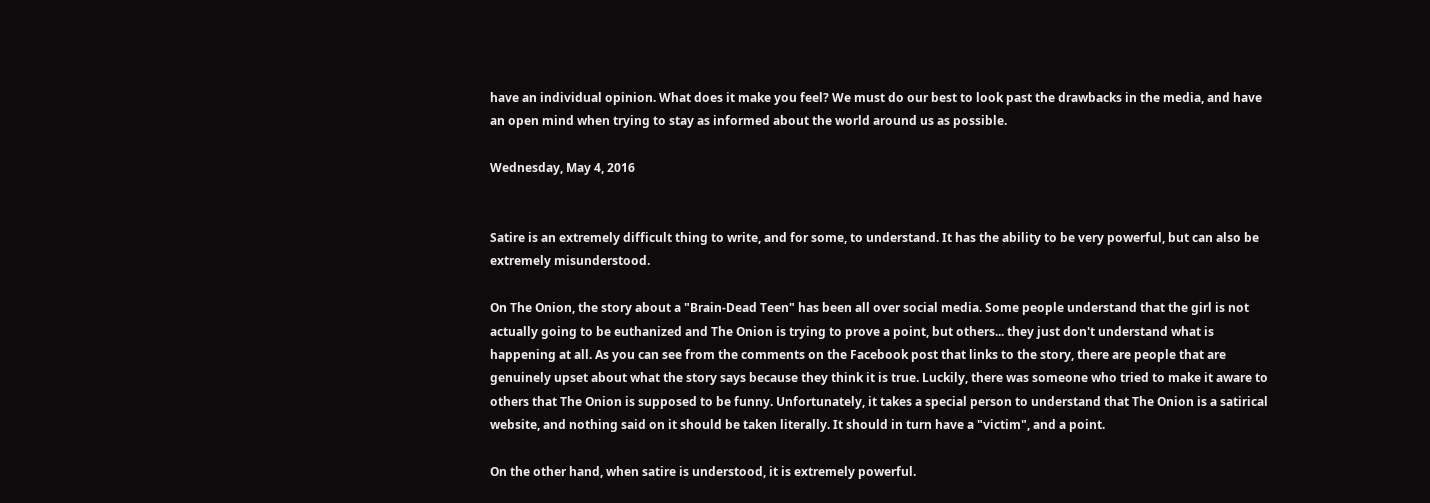have an individual opinion. What does it make you feel? We must do our best to look past the drawbacks in the media, and have an open mind when trying to stay as informed about the world around us as possible.

Wednesday, May 4, 2016


Satire is an extremely difficult thing to write, and for some, to understand. It has the ability to be very powerful, but can also be extremely misunderstood.

On The Onion, the story about a "Brain-Dead Teen" has been all over social media. Some people understand that the girl is not actually going to be euthanized and The Onion is trying to prove a point, but others... they just don't understand what is happening at all. As you can see from the comments on the Facebook post that links to the story, there are people that are genuinely upset about what the story says because they think it is true. Luckily, there was someone who tried to make it aware to others that The Onion is supposed to be funny. Unfortunately, it takes a special person to understand that The Onion is a satirical website, and nothing said on it should be taken literally. It should in turn have a "victim", and a point.

On the other hand, when satire is understood, it is extremely powerful.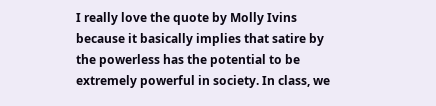I really love the quote by Molly Ivins because it basically implies that satire by the powerless has the potential to be extremely powerful in society. In class, we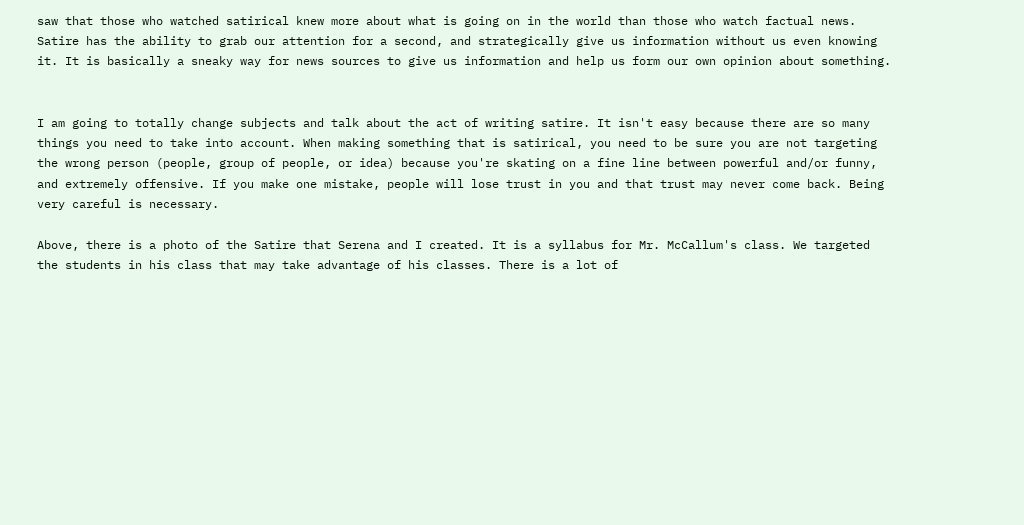saw that those who watched satirical knew more about what is going on in the world than those who watch factual news. Satire has the ability to grab our attention for a second, and strategically give us information without us even knowing it. It is basically a sneaky way for news sources to give us information and help us form our own opinion about something.


I am going to totally change subjects and talk about the act of writing satire. It isn't easy because there are so many things you need to take into account. When making something that is satirical, you need to be sure you are not targeting the wrong person (people, group of people, or idea) because you're skating on a fine line between powerful and/or funny, and extremely offensive. If you make one mistake, people will lose trust in you and that trust may never come back. Being very careful is necessary.

Above, there is a photo of the Satire that Serena and I created. It is a syllabus for Mr. McCallum's class. We targeted the students in his class that may take advantage of his classes. There is a lot of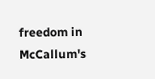freedom in McCallum's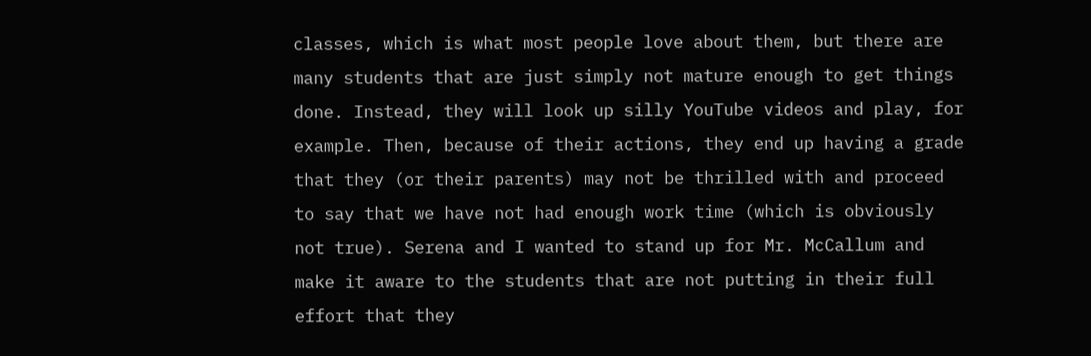classes, which is what most people love about them, but there are many students that are just simply not mature enough to get things done. Instead, they will look up silly YouTube videos and play, for example. Then, because of their actions, they end up having a grade that they (or their parents) may not be thrilled with and proceed to say that we have not had enough work time (which is obviously not true). Serena and I wanted to stand up for Mr. McCallum and make it aware to the students that are not putting in their full effort that they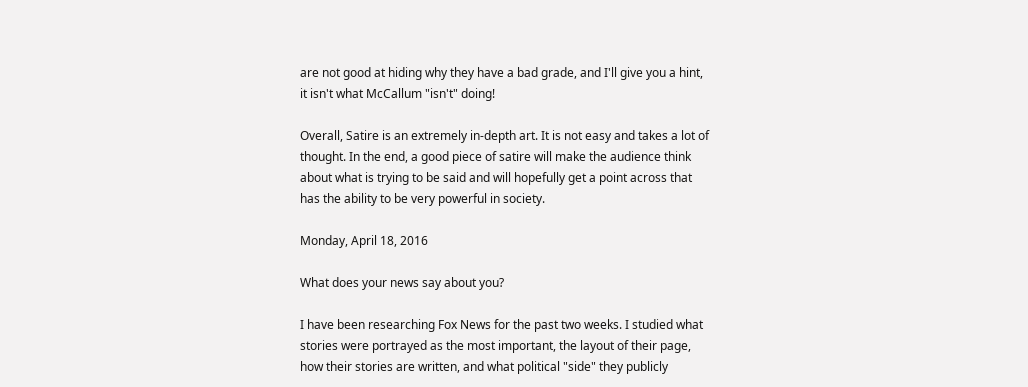are not good at hiding why they have a bad grade, and I'll give you a hint, it isn't what McCallum "isn't" doing!

Overall, Satire is an extremely in-depth art. It is not easy and takes a lot of thought. In the end, a good piece of satire will make the audience think about what is trying to be said and will hopefully get a point across that has the ability to be very powerful in society.

Monday, April 18, 2016

What does your news say about you?

I have been researching Fox News for the past two weeks. I studied what stories were portrayed as the most important, the layout of their page, how their stories are written, and what political "side" they publicly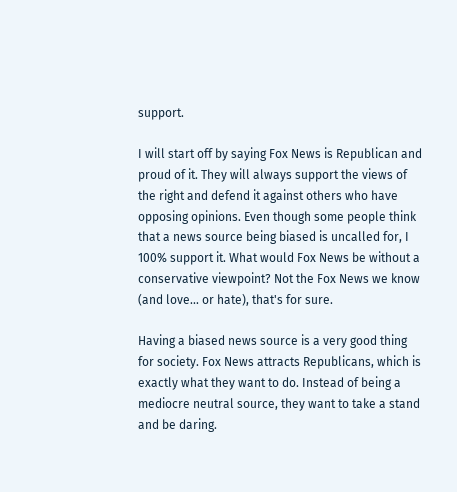support.

I will start off by saying Fox News is Republican and proud of it. They will always support the views of the right and defend it against others who have opposing opinions. Even though some people think that a news source being biased is uncalled for, I 100% support it. What would Fox News be without a conservative viewpoint? Not the Fox News we know (and love... or hate), that's for sure.

Having a biased news source is a very good thing for society. Fox News attracts Republicans, which is exactly what they want to do. Instead of being a mediocre neutral source, they want to take a stand and be daring.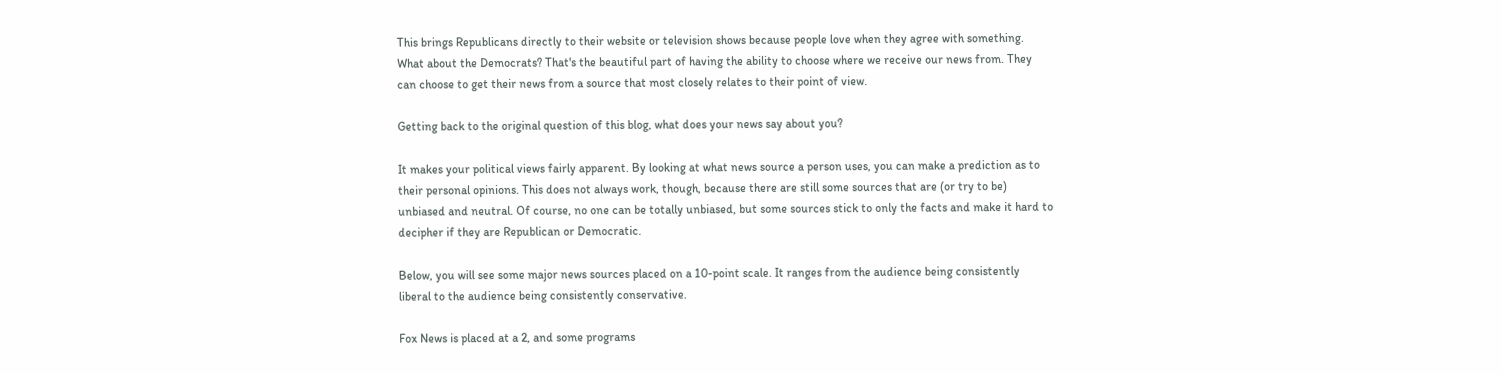This brings Republicans directly to their website or television shows because people love when they agree with something. What about the Democrats? That's the beautiful part of having the ability to choose where we receive our news from. They can choose to get their news from a source that most closely relates to their point of view.

Getting back to the original question of this blog, what does your news say about you?

It makes your political views fairly apparent. By looking at what news source a person uses, you can make a prediction as to their personal opinions. This does not always work, though, because there are still some sources that are (or try to be) unbiased and neutral. Of course, no one can be totally unbiased, but some sources stick to only the facts and make it hard to decipher if they are Republican or Democratic.

Below, you will see some major news sources placed on a 10-point scale. It ranges from the audience being consistently liberal to the audience being consistently conservative.

Fox News is placed at a 2, and some programs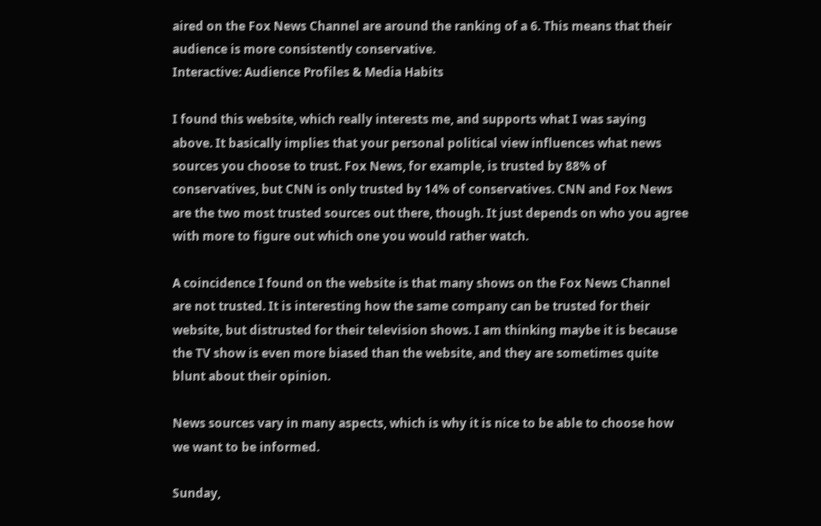aired on the Fox News Channel are around the ranking of a 6. This means that their audience is more consistently conservative.
Interactive: Audience Profiles & Media Habits

I found this website, which really interests me, and supports what I was saying above. It basically implies that your personal political view influences what news sources you choose to trust. Fox News, for example, is trusted by 88% of conservatives, but CNN is only trusted by 14% of conservatives. CNN and Fox News are the two most trusted sources out there, though. It just depends on who you agree with more to figure out which one you would rather watch.

A coincidence I found on the website is that many shows on the Fox News Channel are not trusted. It is interesting how the same company can be trusted for their website, but distrusted for their television shows. I am thinking maybe it is because the TV show is even more biased than the website, and they are sometimes quite blunt about their opinion.

News sources vary in many aspects, which is why it is nice to be able to choose how we want to be informed.

Sunday,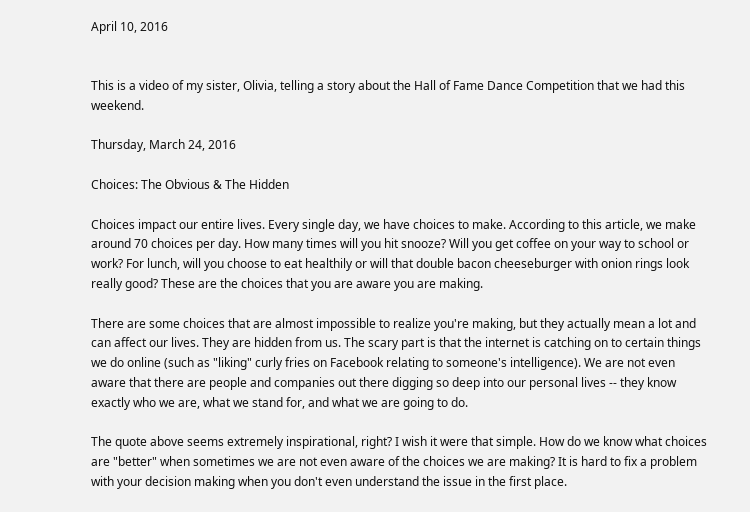April 10, 2016


This is a video of my sister, Olivia, telling a story about the Hall of Fame Dance Competition that we had this weekend.

Thursday, March 24, 2016

Choices: The Obvious & The Hidden

Choices impact our entire lives. Every single day, we have choices to make. According to this article, we make around 70 choices per day. How many times will you hit snooze? Will you get coffee on your way to school or work? For lunch, will you choose to eat healthily or will that double bacon cheeseburger with onion rings look really good? These are the choices that you are aware you are making.

There are some choices that are almost impossible to realize you're making, but they actually mean a lot and can affect our lives. They are hidden from us. The scary part is that the internet is catching on to certain things we do online (such as "liking" curly fries on Facebook relating to someone's intelligence). We are not even aware that there are people and companies out there digging so deep into our personal lives -- they know exactly who we are, what we stand for, and what we are going to do.

The quote above seems extremely inspirational, right? I wish it were that simple. How do we know what choices are "better" when sometimes we are not even aware of the choices we are making? It is hard to fix a problem with your decision making when you don't even understand the issue in the first place.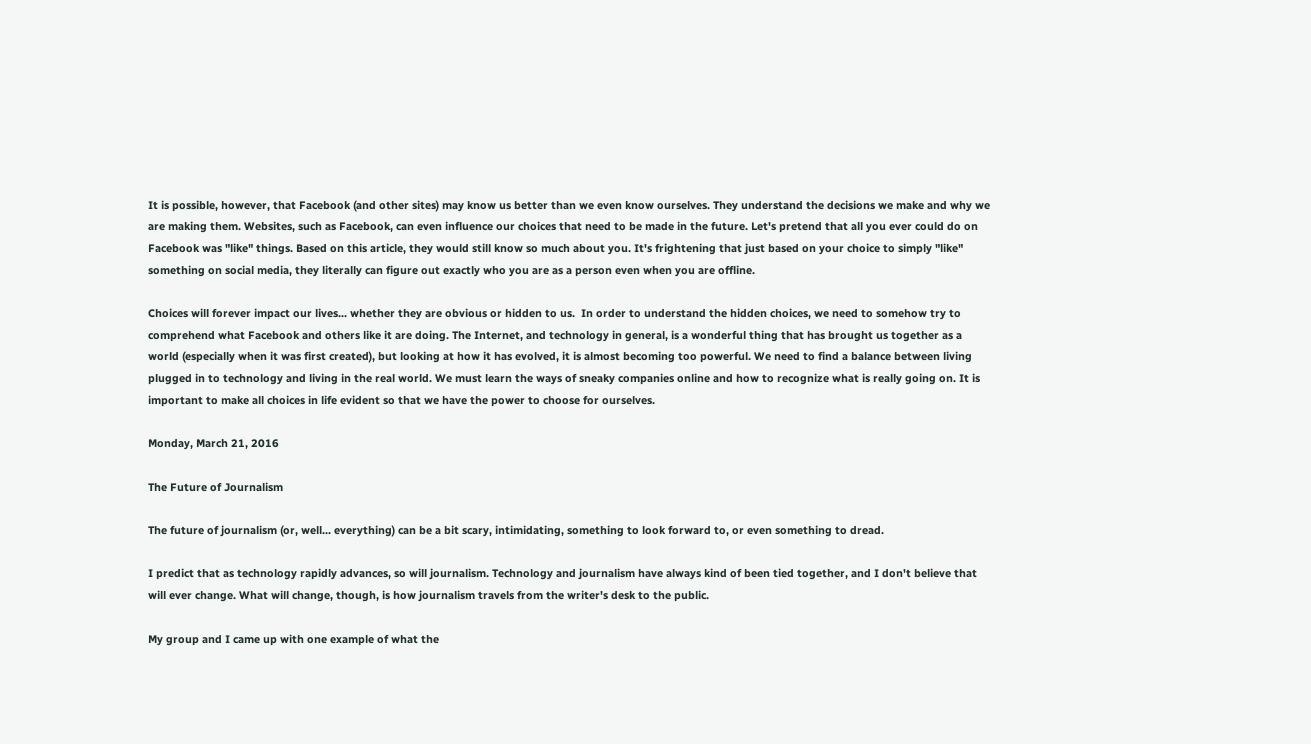It is possible, however, that Facebook (and other sites) may know us better than we even know ourselves. They understand the decisions we make and why we are making them. Websites, such as Facebook, can even influence our choices that need to be made in the future. Let's pretend that all you ever could do on Facebook was "like" things. Based on this article, they would still know so much about you. It's frightening that just based on your choice to simply "like" something on social media, they literally can figure out exactly who you are as a person even when you are offline.

Choices will forever impact our lives... whether they are obvious or hidden to us.  In order to understand the hidden choices, we need to somehow try to comprehend what Facebook and others like it are doing. The Internet, and technology in general, is a wonderful thing that has brought us together as a world (especially when it was first created), but looking at how it has evolved, it is almost becoming too powerful. We need to find a balance between living plugged in to technology and living in the real world. We must learn the ways of sneaky companies online and how to recognize what is really going on. It is important to make all choices in life evident so that we have the power to choose for ourselves.

Monday, March 21, 2016

The Future of Journalism

The future of journalism (or, well... everything) can be a bit scary, intimidating, something to look forward to, or even something to dread.

I predict that as technology rapidly advances, so will journalism. Technology and journalism have always kind of been tied together, and I don't believe that will ever change. What will change, though, is how journalism travels from the writer's desk to the public.

My group and I came up with one example of what the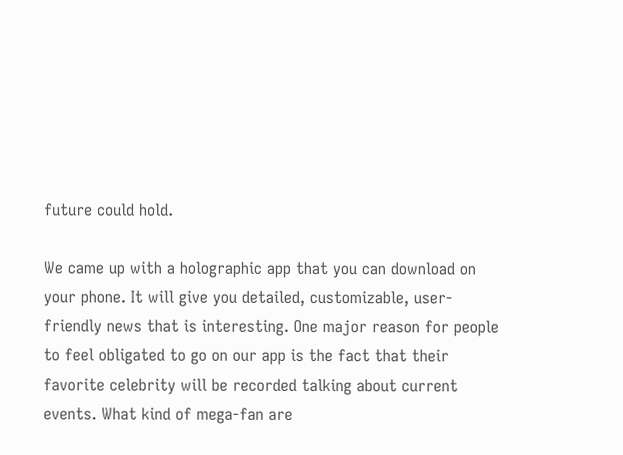future could hold.

We came up with a holographic app that you can download on your phone. It will give you detailed, customizable, user-friendly news that is interesting. One major reason for people to feel obligated to go on our app is the fact that their favorite celebrity will be recorded talking about current events. What kind of mega-fan are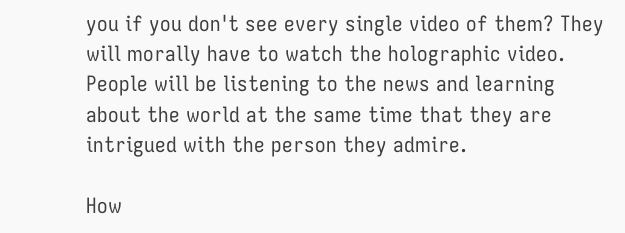you if you don't see every single video of them? They will morally have to watch the holographic video. People will be listening to the news and learning about the world at the same time that they are intrigued with the person they admire.

How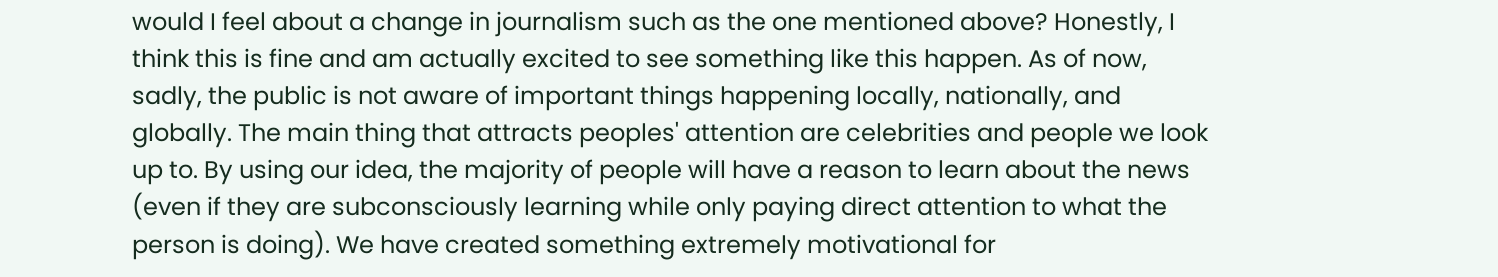would I feel about a change in journalism such as the one mentioned above? Honestly, I think this is fine and am actually excited to see something like this happen. As of now, sadly, the public is not aware of important things happening locally, nationally, and globally. The main thing that attracts peoples' attention are celebrities and people we look up to. By using our idea, the majority of people will have a reason to learn about the news (even if they are subconsciously learning while only paying direct attention to what the person is doing). We have created something extremely motivational for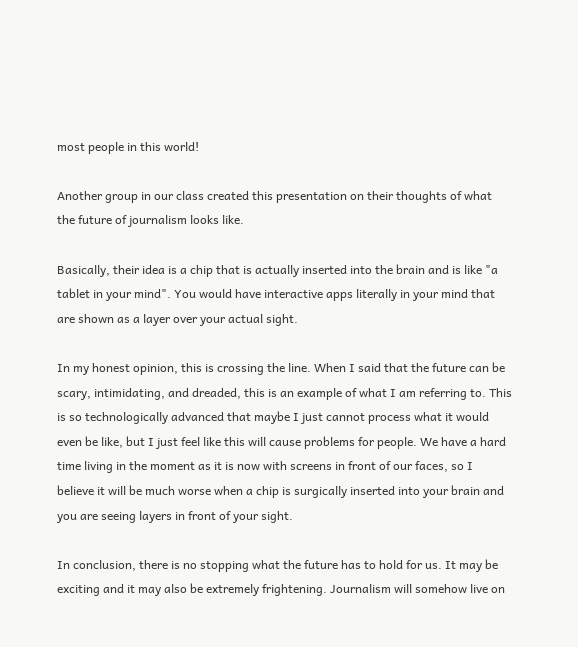most people in this world!

Another group in our class created this presentation on their thoughts of what the future of journalism looks like.

Basically, their idea is a chip that is actually inserted into the brain and is like "a tablet in your mind". You would have interactive apps literally in your mind that are shown as a layer over your actual sight.

In my honest opinion, this is crossing the line. When I said that the future can be scary, intimidating, and dreaded, this is an example of what I am referring to. This is so technologically advanced that maybe I just cannot process what it would even be like, but I just feel like this will cause problems for people. We have a hard time living in the moment as it is now with screens in front of our faces, so I believe it will be much worse when a chip is surgically inserted into your brain and you are seeing layers in front of your sight.

In conclusion, there is no stopping what the future has to hold for us. It may be exciting and it may also be extremely frightening. Journalism will somehow live on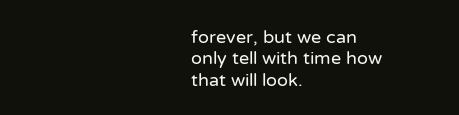forever, but we can only tell with time how that will look.